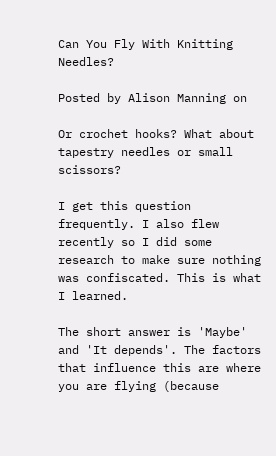Can You Fly With Knitting Needles?

Posted by Alison Manning on

Or crochet hooks? What about tapestry needles or small scissors?

I get this question frequently. I also flew recently so I did some research to make sure nothing was confiscated. This is what I learned.

The short answer is 'Maybe' and 'It depends'. The factors that influence this are where you are flying (because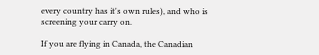every country has it's own rules), and who is screening your carry on.

If you are flying in Canada, the Canadian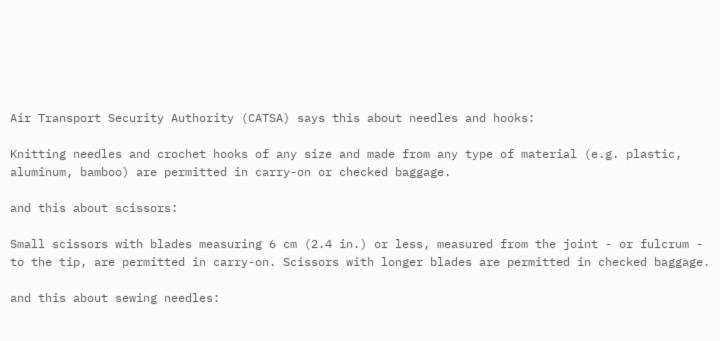Air Transport Security Authority (CATSA) says this about needles and hooks:

Knitting needles and crochet hooks of any size and made from any type of material (e.g. plastic, aluminum, bamboo) are permitted in carry-on or checked baggage.

and this about scissors:

Small scissors with blades measuring 6 cm (2.4 in.) or less, measured from the joint - or fulcrum - to the tip, are permitted in carry-on. Scissors with longer blades are permitted in checked baggage.

and this about sewing needles: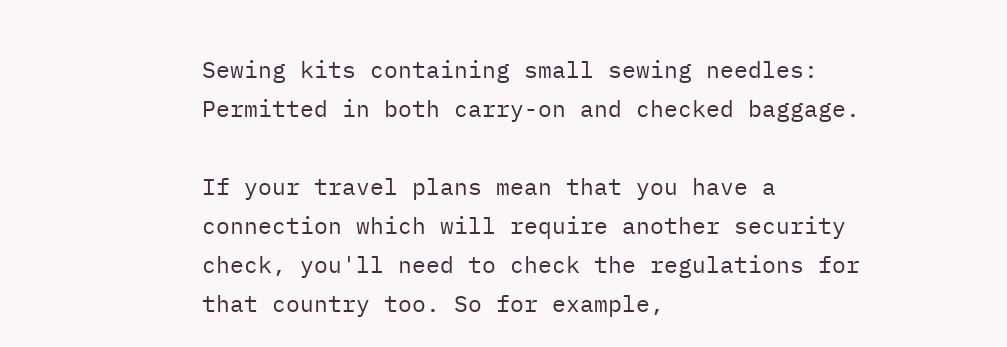Sewing kits containing small sewing needles: Permitted in both carry-on and checked baggage.

If your travel plans mean that you have a connection which will require another security check, you'll need to check the regulations for that country too. So for example,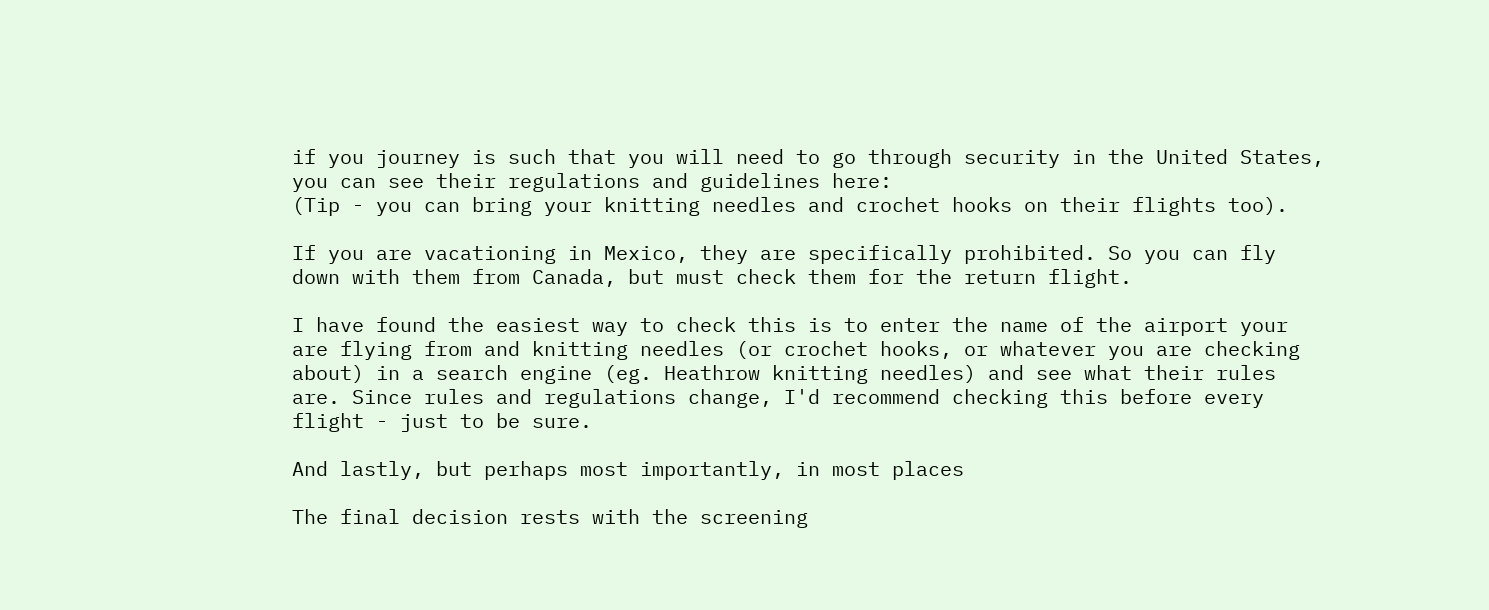if you journey is such that you will need to go through security in the United States, you can see their regulations and guidelines here:
(Tip - you can bring your knitting needles and crochet hooks on their flights too).

If you are vacationing in Mexico, they are specifically prohibited. So you can fly down with them from Canada, but must check them for the return flight.

I have found the easiest way to check this is to enter the name of the airport your are flying from and knitting needles (or crochet hooks, or whatever you are checking about) in a search engine (eg. Heathrow knitting needles) and see what their rules are. Since rules and regulations change, I'd recommend checking this before every flight - just to be sure.

And lastly, but perhaps most importantly, in most places

The final decision rests with the screening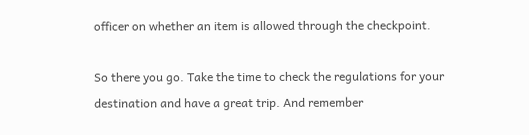officer on whether an item is allowed through the checkpoint.

So there you go. Take the time to check the regulations for your destination and have a great trip. And remember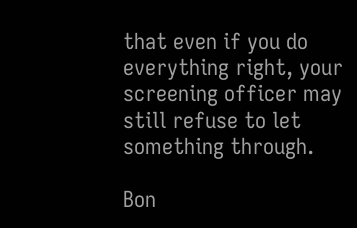that even if you do everything right, your screening officer may still refuse to let something through.

Bon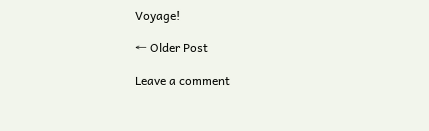Voyage!

← Older Post

Leave a comment